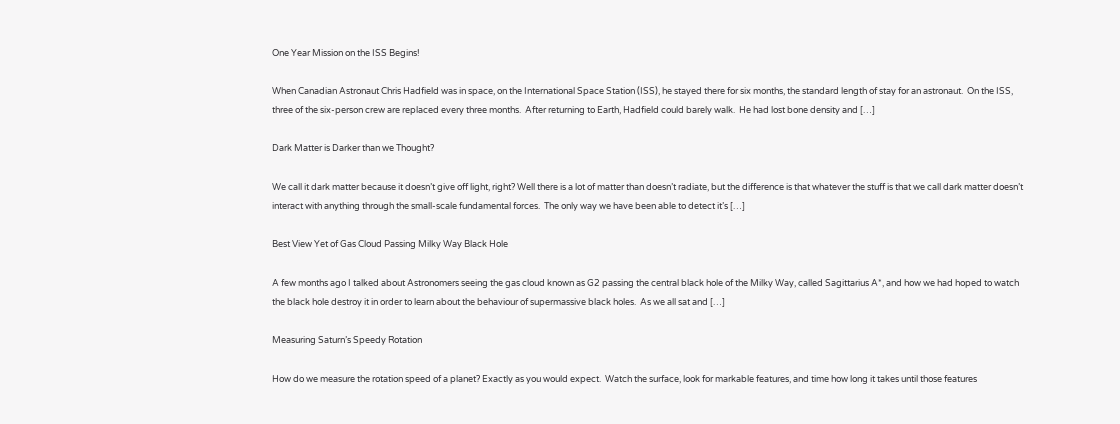One Year Mission on the ISS Begins!

When Canadian Astronaut Chris Hadfield was in space, on the International Space Station (ISS), he stayed there for six months, the standard length of stay for an astronaut.  On the ISS, three of the six-person crew are replaced every three months.  After returning to Earth, Hadfield could barely walk.  He had lost bone density and […]

Dark Matter is Darker than we Thought?

We call it dark matter because it doesn’t give off light, right? Well there is a lot of matter than doesn’t radiate, but the difference is that whatever the stuff is that we call dark matter doesn’t interact with anything through the small-scale fundamental forces.  The only way we have been able to detect it’s […]

Best View Yet of Gas Cloud Passing Milky Way Black Hole

A few months ago I talked about Astronomers seeing the gas cloud known as G2 passing the central black hole of the Milky Way, called Sagittarius A*, and how we had hoped to watch the black hole destroy it in order to learn about the behaviour of supermassive black holes.  As we all sat and […]

Measuring Saturn’s Speedy Rotation

How do we measure the rotation speed of a planet? Exactly as you would expect.  Watch the surface, look for markable features, and time how long it takes until those features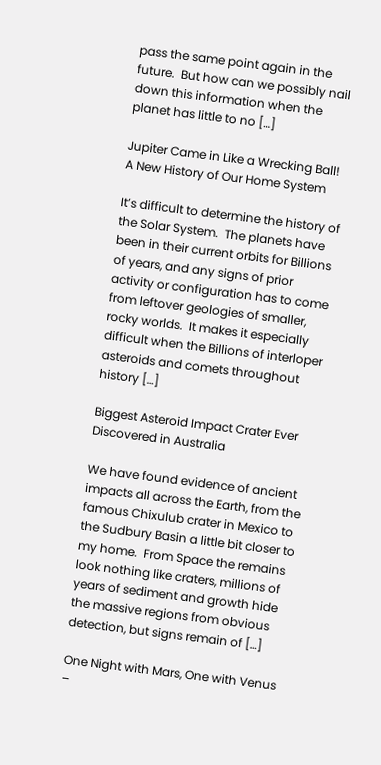pass the same point again in the future.  But how can we possibly nail down this information when the planet has little to no […]

Jupiter Came in Like a Wrecking Ball! A New History of Our Home System

It’s difficult to determine the history of the Solar System.  The planets have been in their current orbits for Billions of years, and any signs of prior activity or configuration has to come from leftover geologies of smaller, rocky worlds.  It makes it especially difficult when the Billions of interloper asteroids and comets throughout history […]

Biggest Asteroid Impact Crater Ever Discovered in Australia

We have found evidence of ancient impacts all across the Earth, from the famous Chixulub crater in Mexico to the Sudbury Basin a little bit closer to my home.  From Space the remains look nothing like craters, millions of years of sediment and growth hide the massive regions from obvious detection, but signs remain of […]

One Night with Mars, One with Venus –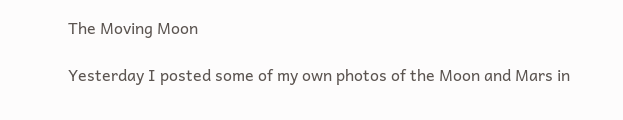The Moving Moon

Yesterday I posted some of my own photos of the Moon and Mars in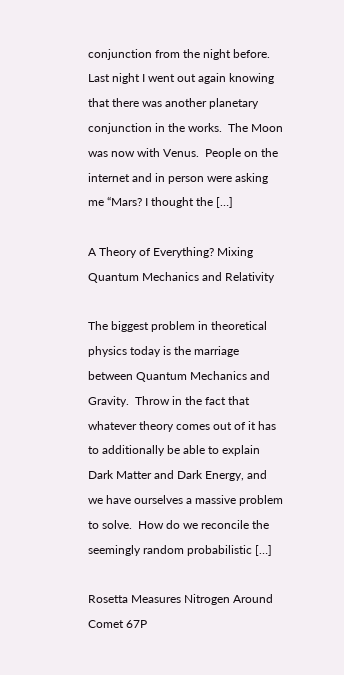conjunction from the night before.  Last night I went out again knowing that there was another planetary conjunction in the works.  The Moon was now with Venus.  People on the internet and in person were asking me “Mars? I thought the […]

A Theory of Everything? Mixing Quantum Mechanics and Relativity

The biggest problem in theoretical physics today is the marriage between Quantum Mechanics and Gravity.  Throw in the fact that whatever theory comes out of it has to additionally be able to explain Dark Matter and Dark Energy, and we have ourselves a massive problem to solve.  How do we reconcile the seemingly random probabilistic […]

Rosetta Measures Nitrogen Around Comet 67P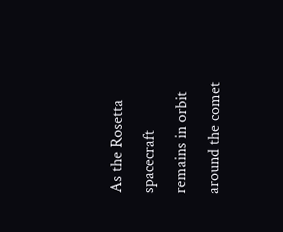As the Rosetta spacecraft remains in orbit around the comet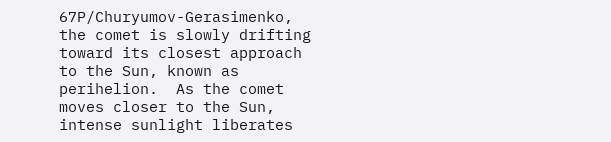67P/Churyumov-Gerasimenko, the comet is slowly drifting toward its closest approach to the Sun, known as perihelion.  As the comet moves closer to the Sun, intense sunlight liberates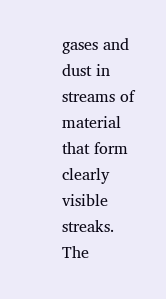gases and dust in streams of material that form clearly visible streaks.  The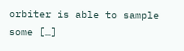orbiter is able to sample some […]